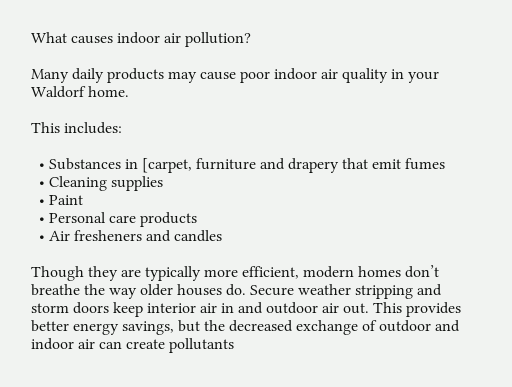What causes indoor air pollution?

Many daily products may cause poor indoor air quality in your Waldorf home.

This includes:

  • Substances in [carpet, furniture and drapery that emit fumes
  • Cleaning supplies
  • Paint
  • Personal care products
  • Air fresheners and candles

Though they are typically more efficient, modern homes don’t breathe the way older houses do. Secure weather stripping and storm doors keep interior air in and outdoor air out. This provides better energy savings, but the decreased exchange of outdoor and indoor air can create pollutants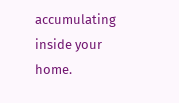accumulating inside your home.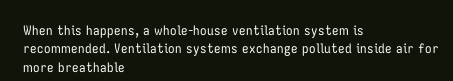When this happens, a whole-house ventilation system is recommended. Ventilation systems exchange polluted inside air for more breathable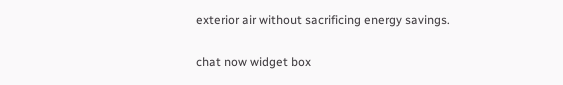exterior air without sacrificing energy savings.

chat now widget box